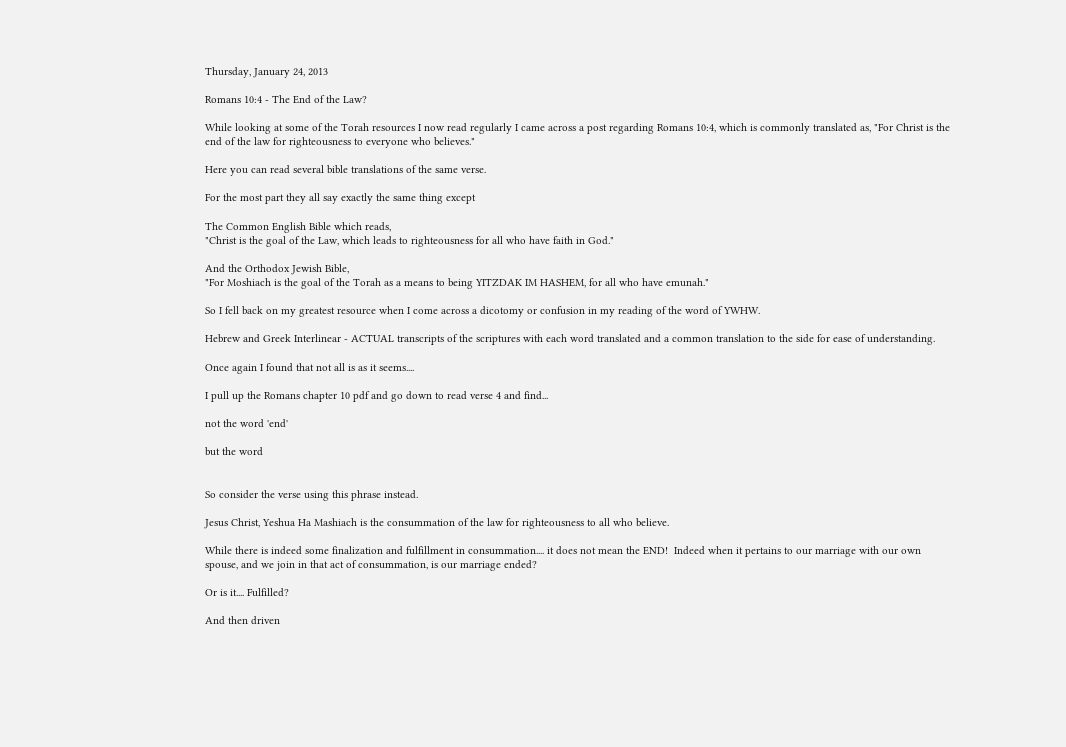Thursday, January 24, 2013

Romans 10:4 - The End of the Law?

While looking at some of the Torah resources I now read regularly I came across a post regarding Romans 10:4, which is commonly translated as, "For Christ is the end of the law for righteousness to everyone who believes."

Here you can read several bible translations of the same verse.

For the most part they all say exactly the same thing except

The Common English Bible which reads,
"Christ is the goal of the Law, which leads to righteousness for all who have faith in God."

And the Orthodox Jewish Bible,
"For Moshiach is the goal of the Torah as a means to being YITZDAK IM HASHEM, for all who have emunah."

So I fell back on my greatest resource when I come across a dicotomy or confusion in my reading of the word of YWHW.

Hebrew and Greek Interlinear - ACTUAL transcripts of the scriptures with each word translated and a common translation to the side for ease of understanding.

Once again I found that not all is as it seems....

I pull up the Romans chapter 10 pdf and go down to read verse 4 and find...

not the word 'end'

but the word


So consider the verse using this phrase instead.

Jesus Christ, Yeshua Ha Mashiach is the consummation of the law for righteousness to all who believe.

While there is indeed some finalization and fulfillment in consummation.... it does not mean the END!  Indeed when it pertains to our marriage with our own spouse, and we join in that act of consummation, is our marriage ended?

Or is it.... Fulfilled?

And then driven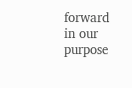forward in our purpose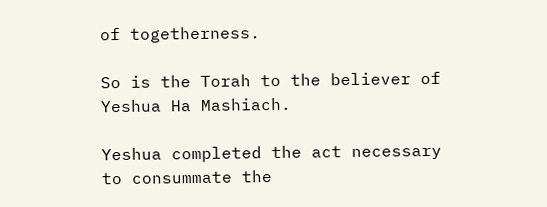of togetherness.

So is the Torah to the believer of Yeshua Ha Mashiach.

Yeshua completed the act necessary to consummate the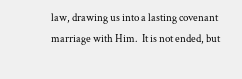law, drawing us into a lasting covenant marriage with Him.  It is not ended, but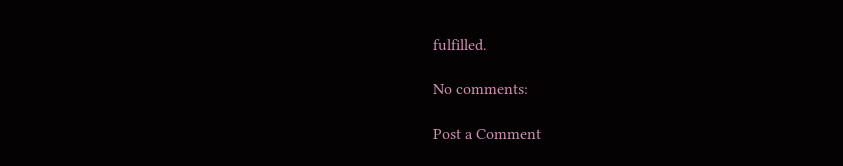fulfilled.

No comments:

Post a Comment